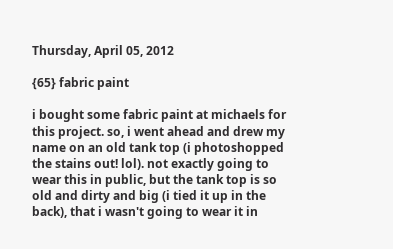Thursday, April 05, 2012

{65} fabric paint

i bought some fabric paint at michaels for this project. so, i went ahead and drew my name on an old tank top (i photoshopped the stains out! lol). not exactly going to wear this in public, but the tank top is so old and dirty and big (i tied it up in the back), that i wasn't going to wear it in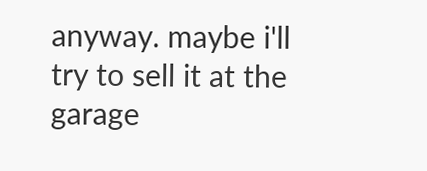anyway. maybe i'll try to sell it at the garage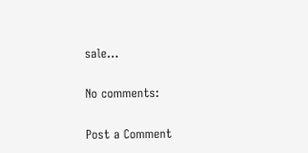sale...

No comments:

Post a Comment